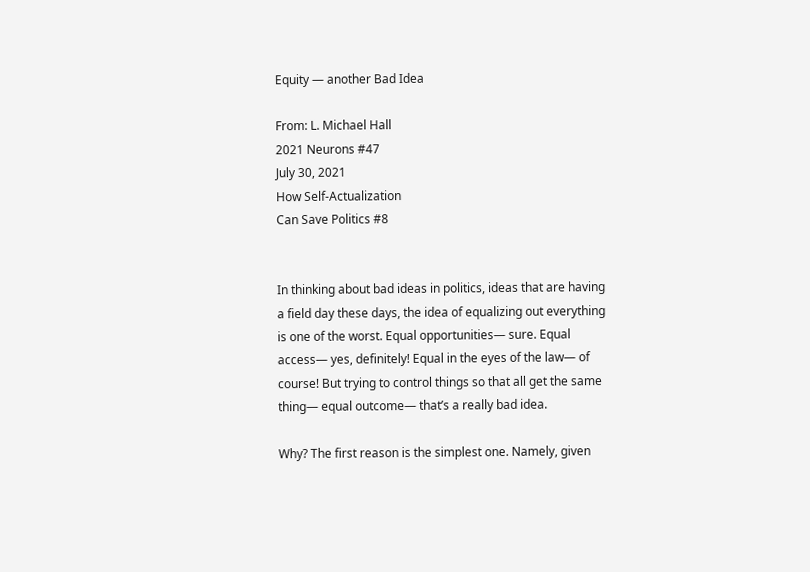Equity — another Bad Idea

From: L. Michael Hall
2021 Neurons #47
July 30, 2021
How Self-Actualization
Can Save Politics #8


In thinking about bad ideas in politics, ideas that are having a field day these days, the idea of equalizing out everything is one of the worst. Equal opportunities— sure. Equal access— yes, definitely! Equal in the eyes of the law— of course! But trying to control things so that all get the same thing— equal outcome— that’s a really bad idea.

Why? The first reason is the simplest one. Namely, given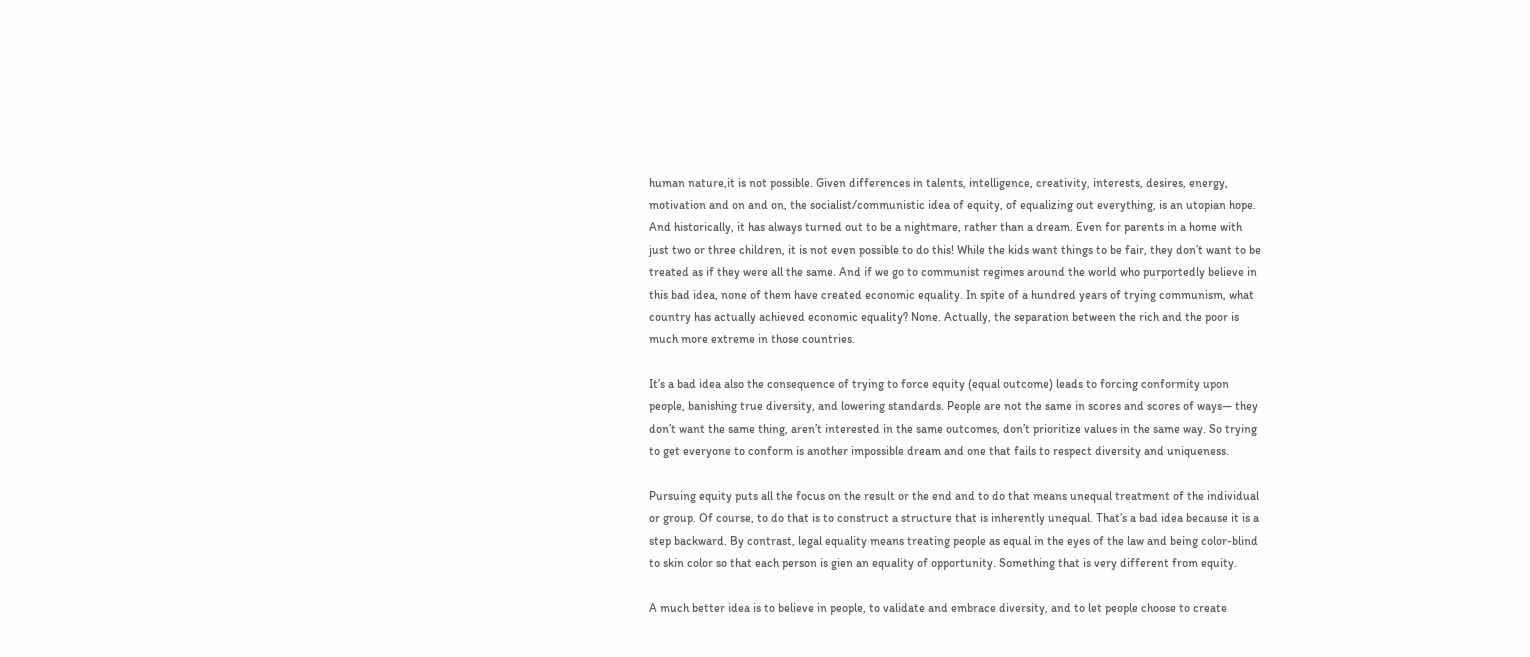human nature,it is not possible. Given differences in talents, intelligence, creativity, interests, desires, energy, motivation and on and on, the socialist/communistic idea of equity, of equalizing out everything, is an utopian hope. And historically, it has always turned out to be a nightmare, rather than a dream. Even for parents in a home with just two or three children, it is not even possible to do this! While the kids want things to be fair, they don’t want to be treated as if they were all the same. And if we go to communist regimes around the world who purportedly believe in this bad idea, none of them have created economic equality. In spite of a hundred years of trying communism, what country has actually achieved economic equality? None. Actually, the separation between the rich and the poor is much more extreme in those countries.

It’s a bad idea also the consequence of trying to force equity (equal outcome) leads to forcing conformity upon people, banishing true diversity, and lowering standards. People are not the same in scores and scores of ways— they don’t want the same thing, aren’t interested in the same outcomes, don’t prioritize values in the same way. So trying to get everyone to conform is another impossible dream and one that fails to respect diversity and uniqueness.

Pursuing equity puts all the focus on the result or the end and to do that means unequal treatment of the individual or group. Of course, to do that is to construct a structure that is inherently unequal. That’s a bad idea because it is a step backward. By contrast, legal equality means treating people as equal in the eyes of the law and being color-blind to skin color so that each person is gien an equality of opportunity. Something that is very different from equity.

A much better idea is to believe in people, to validate and embrace diversity, and to let people choose to create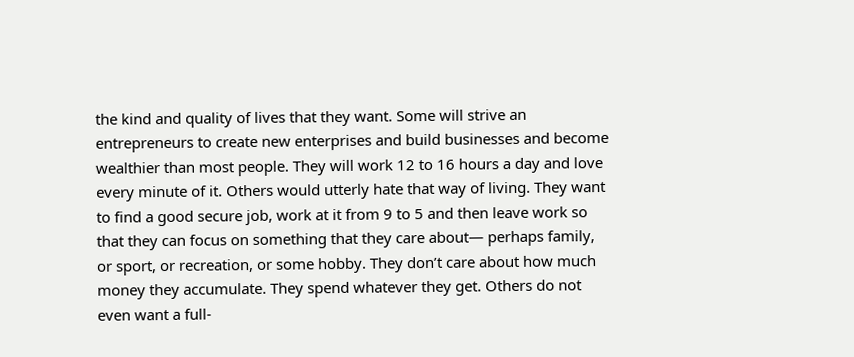the kind and quality of lives that they want. Some will strive an entrepreneurs to create new enterprises and build businesses and become wealthier than most people. They will work 12 to 16 hours a day and love every minute of it. Others would utterly hate that way of living. They want to find a good secure job, work at it from 9 to 5 and then leave work so that they can focus on something that they care about— perhaps family, or sport, or recreation, or some hobby. They don’t care about how much money they accumulate. They spend whatever they get. Others do not even want a full-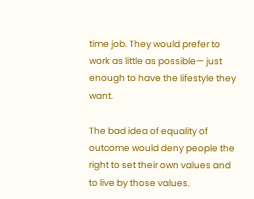time job. They would prefer to work as little as possible— just enough to have the lifestyle they want.

The bad idea of equality of outcome would deny people the right to set their own values and to live by those values.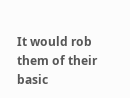It would rob them of their basic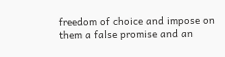freedom of choice and impose on them a false promise and an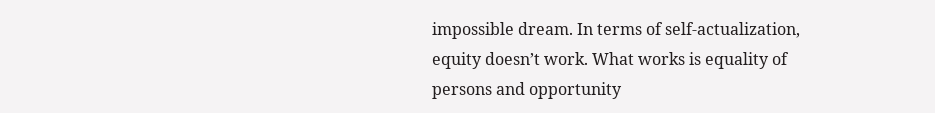impossible dream. In terms of self-actualization, equity doesn’t work. What works is equality of persons and opportunity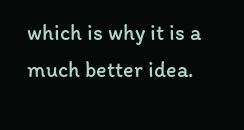which is why it is a much better idea.